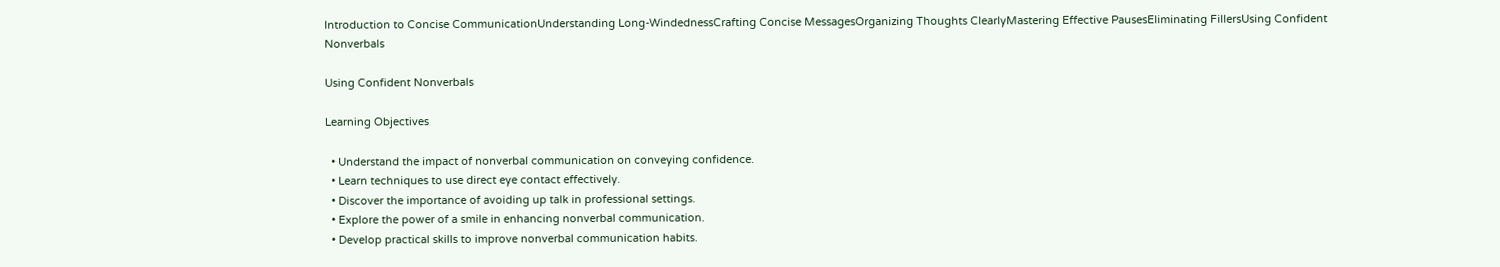Introduction to Concise CommunicationUnderstanding Long-WindednessCrafting Concise MessagesOrganizing Thoughts ClearlyMastering Effective PausesEliminating FillersUsing Confident Nonverbals

Using Confident Nonverbals

Learning Objectives

  • Understand the impact of nonverbal communication on conveying confidence.
  • Learn techniques to use direct eye contact effectively.
  • Discover the importance of avoiding up talk in professional settings.
  • Explore the power of a smile in enhancing nonverbal communication.
  • Develop practical skills to improve nonverbal communication habits.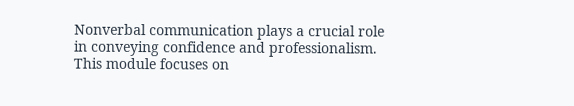Nonverbal communication plays a crucial role in conveying confidence and professionalism. This module focuses on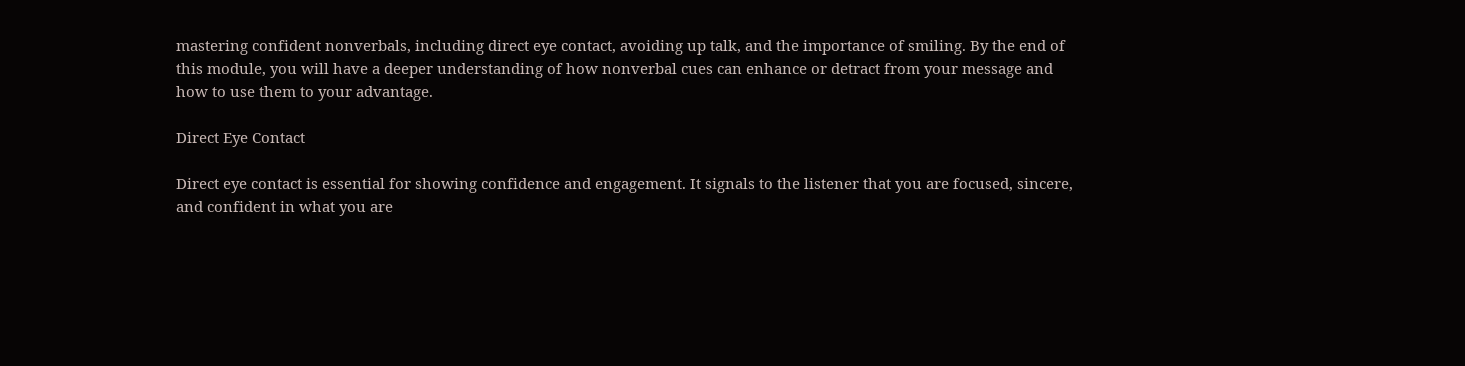mastering confident nonverbals, including direct eye contact, avoiding up talk, and the importance of smiling. By the end of this module, you will have a deeper understanding of how nonverbal cues can enhance or detract from your message and how to use them to your advantage.

Direct Eye Contact

Direct eye contact is essential for showing confidence and engagement. It signals to the listener that you are focused, sincere, and confident in what you are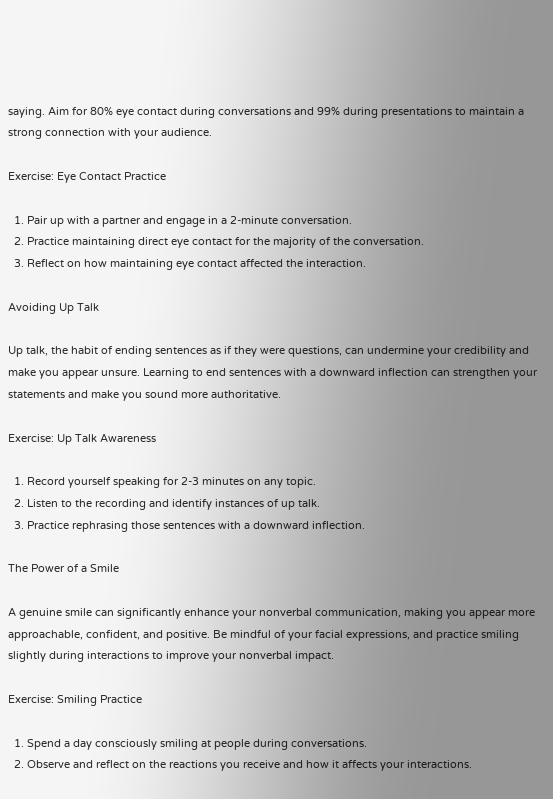saying. Aim for 80% eye contact during conversations and 99% during presentations to maintain a strong connection with your audience.

Exercise: Eye Contact Practice

  1. Pair up with a partner and engage in a 2-minute conversation.
  2. Practice maintaining direct eye contact for the majority of the conversation.
  3. Reflect on how maintaining eye contact affected the interaction.

Avoiding Up Talk

Up talk, the habit of ending sentences as if they were questions, can undermine your credibility and make you appear unsure. Learning to end sentences with a downward inflection can strengthen your statements and make you sound more authoritative.

Exercise: Up Talk Awareness

  1. Record yourself speaking for 2-3 minutes on any topic.
  2. Listen to the recording and identify instances of up talk.
  3. Practice rephrasing those sentences with a downward inflection.

The Power of a Smile

A genuine smile can significantly enhance your nonverbal communication, making you appear more approachable, confident, and positive. Be mindful of your facial expressions, and practice smiling slightly during interactions to improve your nonverbal impact.

Exercise: Smiling Practice

  1. Spend a day consciously smiling at people during conversations.
  2. Observe and reflect on the reactions you receive and how it affects your interactions.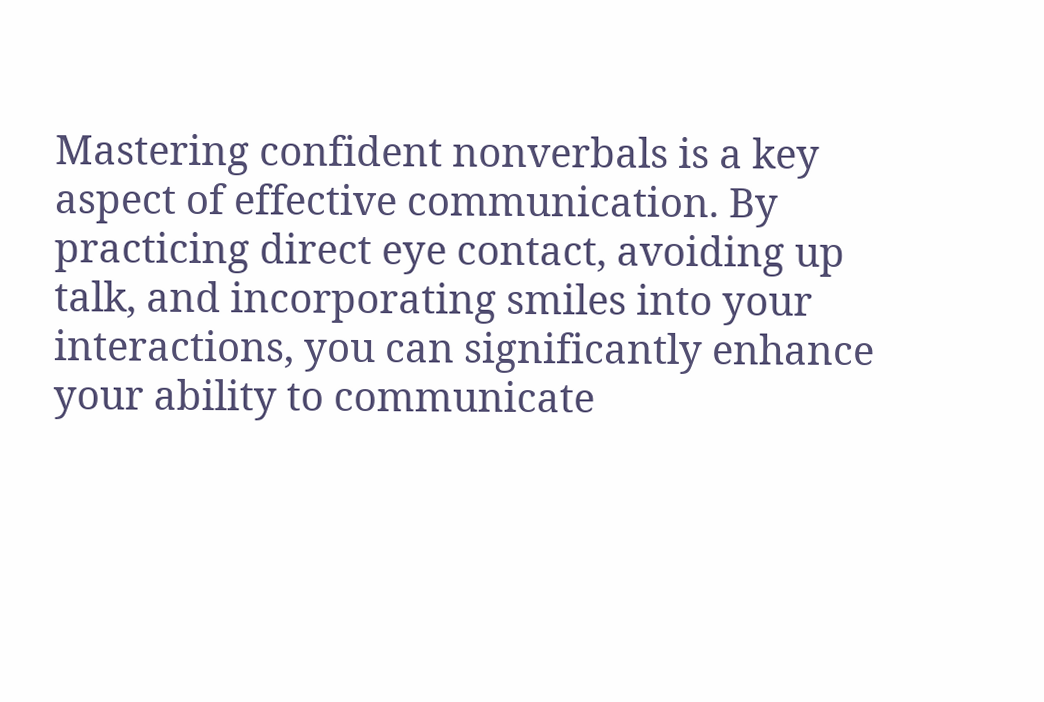Mastering confident nonverbals is a key aspect of effective communication. By practicing direct eye contact, avoiding up talk, and incorporating smiles into your interactions, you can significantly enhance your ability to communicate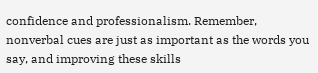confidence and professionalism. Remember, nonverbal cues are just as important as the words you say, and improving these skills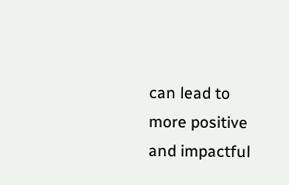can lead to more positive and impactful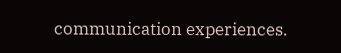communication experiences.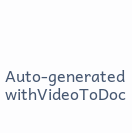Auto-generated withVideoToDoc